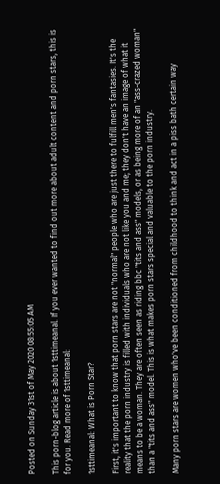Posted on Sunday 31st of May 2020 08:55:05 AM

This porn-blog article is about 1sttimeanal. If you ever wanted to find out more about adult content and porn stars, this is for you. Read more of 1sttimeanal:

1sttimeanal: What is Porn Star?

First, it's important to know that porn stars are not "normal" people who are just there to fulfill men's fantasies. It's the reality that the porn industry is filled with individuals who are not like you and me; they don't have an image of what it means to be a woman. They are often seen as riding bbc "tits and ass" models, or as being more of an "ass-crazed woman" than a "tits and ass" model. This is what makes porn stars special and valuable to the porn industry.

Many porn stars are women who've been conditioned from childhood to think and act in a piss bath certain way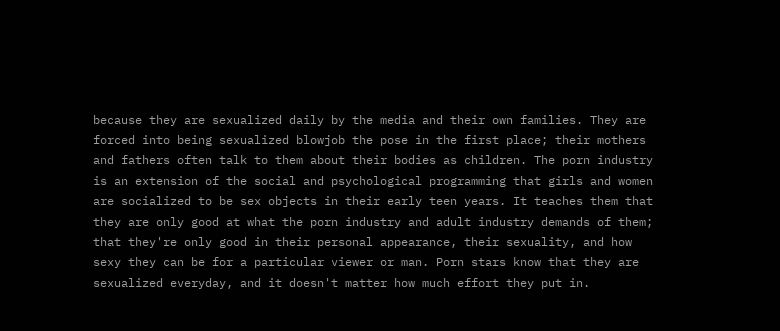because they are sexualized daily by the media and their own families. They are forced into being sexualized blowjob the pose in the first place; their mothers and fathers often talk to them about their bodies as children. The porn industry is an extension of the social and psychological programming that girls and women are socialized to be sex objects in their early teen years. It teaches them that they are only good at what the porn industry and adult industry demands of them; that they're only good in their personal appearance, their sexuality, and how sexy they can be for a particular viewer or man. Porn stars know that they are sexualized everyday, and it doesn't matter how much effort they put in.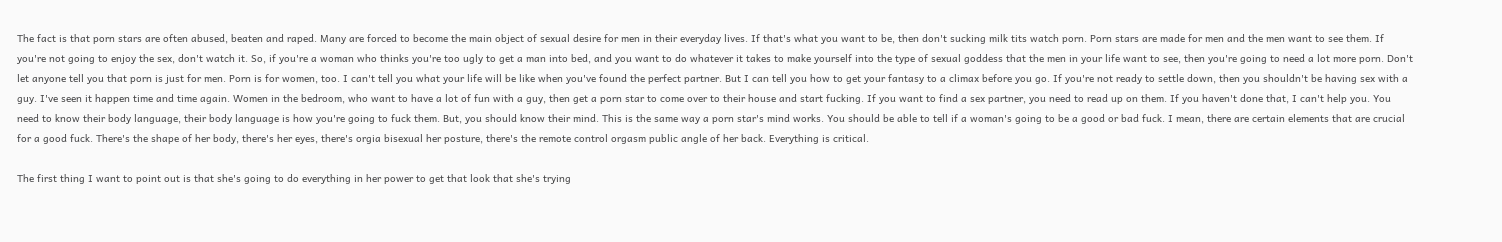The fact is that porn stars are often abused, beaten and raped. Many are forced to become the main object of sexual desire for men in their everyday lives. If that's what you want to be, then don't sucking milk tits watch porn. Porn stars are made for men and the men want to see them. If you're not going to enjoy the sex, don't watch it. So, if you're a woman who thinks you're too ugly to get a man into bed, and you want to do whatever it takes to make yourself into the type of sexual goddess that the men in your life want to see, then you're going to need a lot more porn. Don't let anyone tell you that porn is just for men. Porn is for women, too. I can't tell you what your life will be like when you've found the perfect partner. But I can tell you how to get your fantasy to a climax before you go. If you're not ready to settle down, then you shouldn't be having sex with a guy. I've seen it happen time and time again. Women in the bedroom, who want to have a lot of fun with a guy, then get a porn star to come over to their house and start fucking. If you want to find a sex partner, you need to read up on them. If you haven't done that, I can't help you. You need to know their body language, their body language is how you're going to fuck them. But, you should know their mind. This is the same way a porn star's mind works. You should be able to tell if a woman's going to be a good or bad fuck. I mean, there are certain elements that are crucial for a good fuck. There's the shape of her body, there's her eyes, there's orgia bisexual her posture, there's the remote control orgasm public angle of her back. Everything is critical.

The first thing I want to point out is that she's going to do everything in her power to get that look that she's trying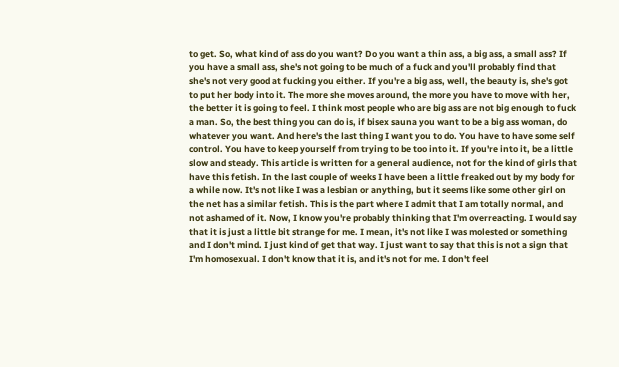to get. So, what kind of ass do you want? Do you want a thin ass, a big ass, a small ass? If you have a small ass, she's not going to be much of a fuck and you'll probably find that she's not very good at fucking you either. If you're a big ass, well, the beauty is, she's got to put her body into it. The more she moves around, the more you have to move with her, the better it is going to feel. I think most people who are big ass are not big enough to fuck a man. So, the best thing you can do is, if bisex sauna you want to be a big ass woman, do whatever you want. And here's the last thing I want you to do. You have to have some self control. You have to keep yourself from trying to be too into it. If you're into it, be a little slow and steady. This article is written for a general audience, not for the kind of girls that have this fetish. In the last couple of weeks I have been a little freaked out by my body for a while now. It's not like I was a lesbian or anything, but it seems like some other girl on the net has a similar fetish. This is the part where I admit that I am totally normal, and not ashamed of it. Now, I know you're probably thinking that I'm overreacting. I would say that it is just a little bit strange for me. I mean, it's not like I was molested or something and I don't mind. I just kind of get that way. I just want to say that this is not a sign that I'm homosexual. I don't know that it is, and it's not for me. I don't feel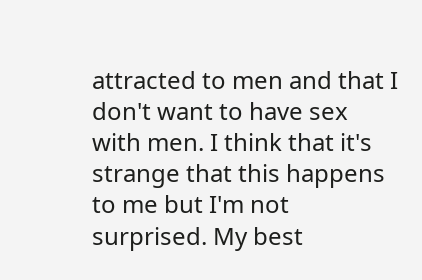attracted to men and that I don't want to have sex with men. I think that it's strange that this happens to me but I'm not surprised. My best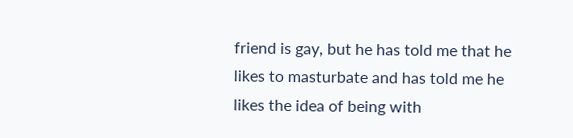friend is gay, but he has told me that he likes to masturbate and has told me he likes the idea of being with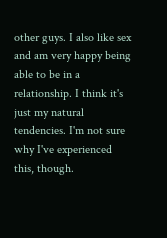other guys. I also like sex and am very happy being able to be in a relationship. I think it's just my natural tendencies. I'm not sure why I've experienced this, though.